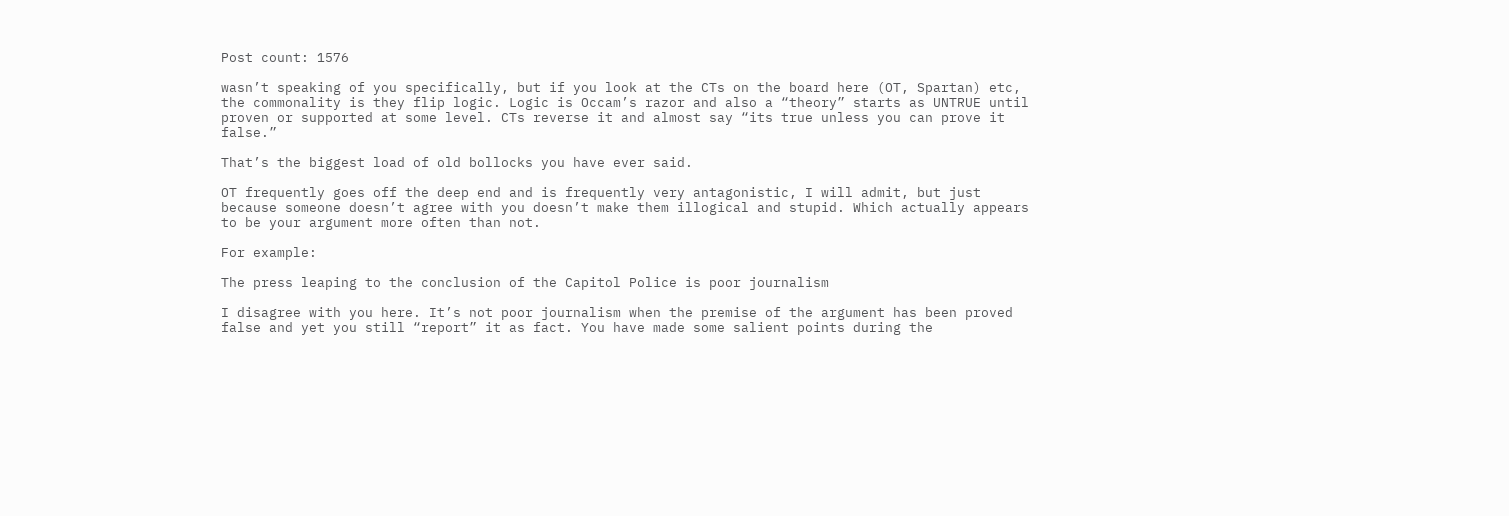Post count: 1576

wasn’t speaking of you specifically, but if you look at the CTs on the board here (OT, Spartan) etc, the commonality is they flip logic. Logic is Occam’s razor and also a “theory” starts as UNTRUE until proven or supported at some level. CTs reverse it and almost say “its true unless you can prove it false.”

That’s the biggest load of old bollocks you have ever said.

OT frequently goes off the deep end and is frequently very antagonistic, I will admit, but just because someone doesn’t agree with you doesn’t make them illogical and stupid. Which actually appears to be your argument more often than not.

For example:

The press leaping to the conclusion of the Capitol Police is poor journalism

I disagree with you here. It’s not poor journalism when the premise of the argument has been proved false and yet you still “report” it as fact. You have made some salient points during the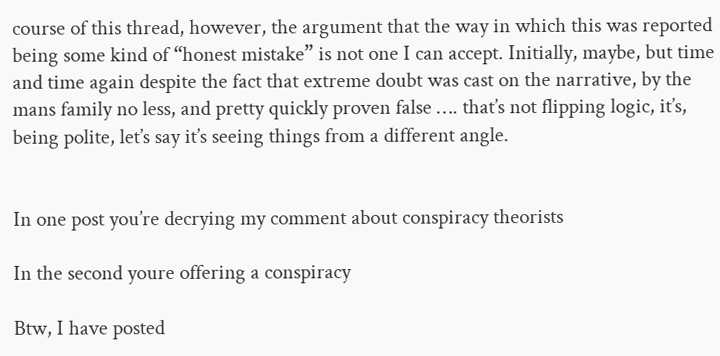course of this thread, however, the argument that the way in which this was reported being some kind of “honest mistake” is not one I can accept. Initially, maybe, but time and time again despite the fact that extreme doubt was cast on the narrative, by the mans family no less, and pretty quickly proven false …. that’s not flipping logic, it’s, being polite, let’s say it’s seeing things from a different angle.


In one post you’re decrying my comment about conspiracy theorists

In the second youre offering a conspiracy

Btw, I have posted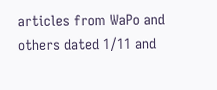articles from WaPo and others dated 1/11 and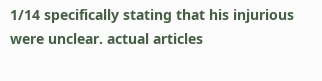1/14 specifically stating that his injurious were unclear. actual articles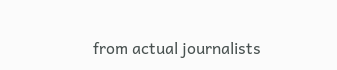from actual journalists